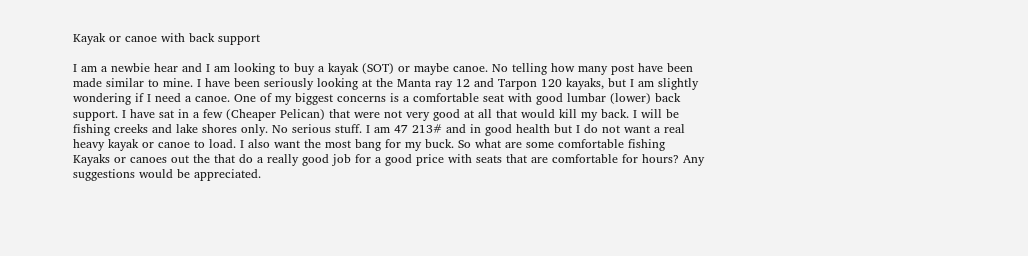Kayak or canoe with back support

I am a newbie hear and I am looking to buy a kayak (SOT) or maybe canoe. No telling how many post have been made similar to mine. I have been seriously looking at the Manta ray 12 and Tarpon 120 kayaks, but I am slightly wondering if I need a canoe. One of my biggest concerns is a comfortable seat with good lumbar (lower) back support. I have sat in a few (Cheaper Pelican) that were not very good at all that would kill my back. I will be fishing creeks and lake shores only. No serious stuff. I am 47 213# and in good health but I do not want a real heavy kayak or canoe to load. I also want the most bang for my buck. So what are some comfortable fishing Kayaks or canoes out the that do a really good job for a good price with seats that are comfortable for hours? Any suggestions would be appreciated.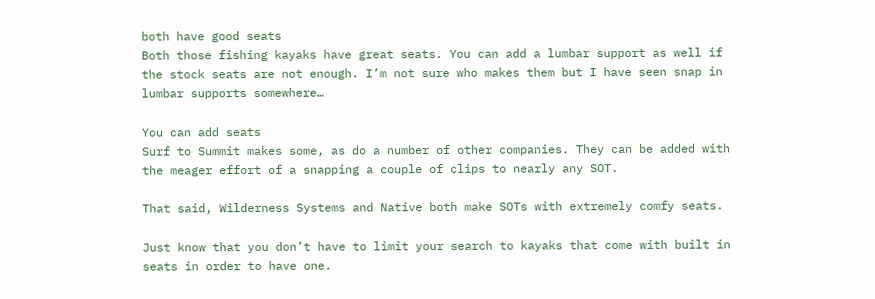both have good seats
Both those fishing kayaks have great seats. You can add a lumbar support as well if the stock seats are not enough. I’m not sure who makes them but I have seen snap in lumbar supports somewhere…

You can add seats
Surf to Summit makes some, as do a number of other companies. They can be added with the meager effort of a snapping a couple of clips to nearly any SOT.

That said, Wilderness Systems and Native both make SOTs with extremely comfy seats.

Just know that you don’t have to limit your search to kayaks that come with built in seats in order to have one.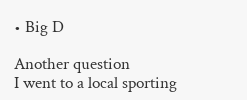• Big D

Another question
I went to a local sporting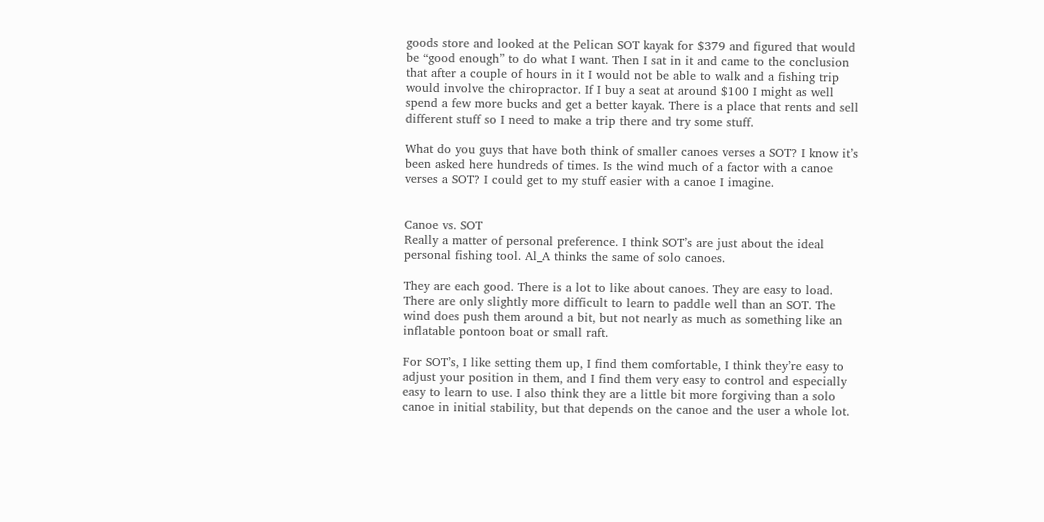goods store and looked at the Pelican SOT kayak for $379 and figured that would be “good enough” to do what I want. Then I sat in it and came to the conclusion that after a couple of hours in it I would not be able to walk and a fishing trip would involve the chiropractor. If I buy a seat at around $100 I might as well spend a few more bucks and get a better kayak. There is a place that rents and sell different stuff so I need to make a trip there and try some stuff.

What do you guys that have both think of smaller canoes verses a SOT? I know it’s been asked here hundreds of times. Is the wind much of a factor with a canoe verses a SOT? I could get to my stuff easier with a canoe I imagine.


Canoe vs. SOT
Really a matter of personal preference. I think SOT’s are just about the ideal personal fishing tool. Al_A thinks the same of solo canoes.

They are each good. There is a lot to like about canoes. They are easy to load. There are only slightly more difficult to learn to paddle well than an SOT. The wind does push them around a bit, but not nearly as much as something like an inflatable pontoon boat or small raft.

For SOT’s, I like setting them up, I find them comfortable, I think they’re easy to adjust your position in them, and I find them very easy to control and especially easy to learn to use. I also think they are a little bit more forgiving than a solo canoe in initial stability, but that depends on the canoe and the user a whole lot.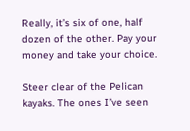Really, it’s six of one, half dozen of the other. Pay your money and take your choice.

Steer clear of the Pelican kayaks. The ones I’ve seen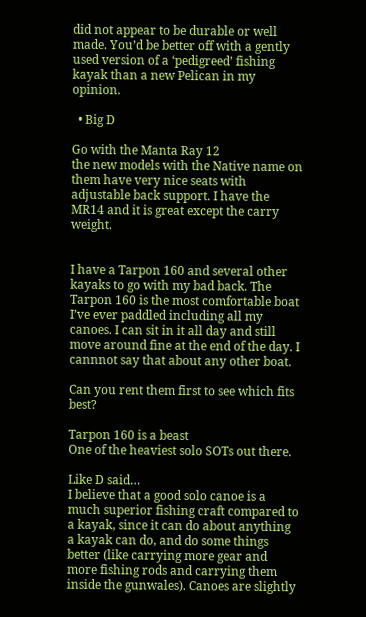did not appear to be durable or well made. You’d be better off with a gently used version of a ‘pedigreed’ fishing kayak than a new Pelican in my opinion.

  • Big D

Go with the Manta Ray 12
the new models with the Native name on them have very nice seats with adjustable back support. I have the MR14 and it is great except the carry weight.


I have a Tarpon 160 and several other kayaks to go with my bad back. The Tarpon 160 is the most comfortable boat I’ve ever paddled including all my canoes. I can sit in it all day and still move around fine at the end of the day. I cannnot say that about any other boat.

Can you rent them first to see which fits best?

Tarpon 160 is a beast
One of the heaviest solo SOTs out there.

Like D said…
I believe that a good solo canoe is a much superior fishing craft compared to a kayak, since it can do about anything a kayak can do, and do some things better (like carrying more gear and more fishing rods and carrying them inside the gunwales). Canoes are slightly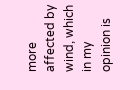more affected by wind, which in my opinion is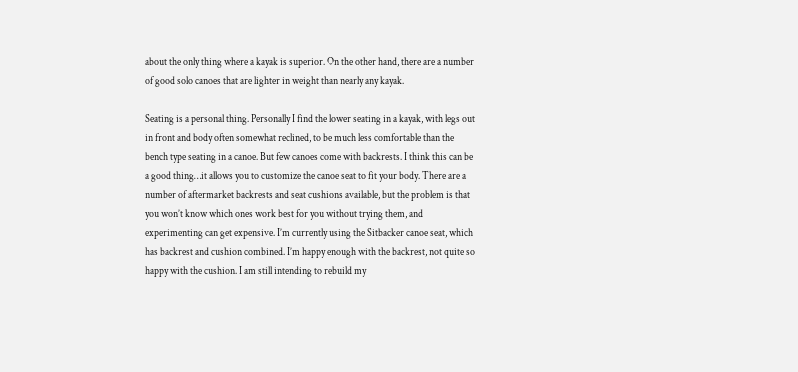about the only thing where a kayak is superior. On the other hand, there are a number of good solo canoes that are lighter in weight than nearly any kayak.

Seating is a personal thing. Personally I find the lower seating in a kayak, with legs out in front and body often somewhat reclined, to be much less comfortable than the bench type seating in a canoe. But few canoes come with backrests. I think this can be a good thing…it allows you to customize the canoe seat to fit your body. There are a number of aftermarket backrests and seat cushions available, but the problem is that you won’t know which ones work best for you without trying them, and experimenting can get expensive. I’m currently using the Sitbacker canoe seat, which has backrest and cushion combined. I’m happy enough with the backrest, not quite so happy with the cushion. I am still intending to rebuild my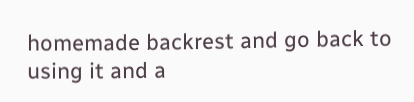homemade backrest and go back to using it and a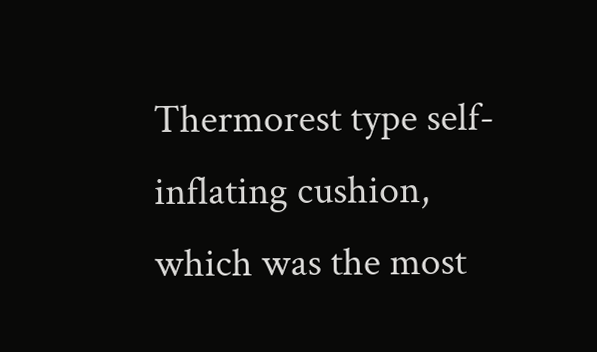Thermorest type self-inflating cushion, which was the most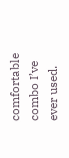comfortable combo I’ve ever used.